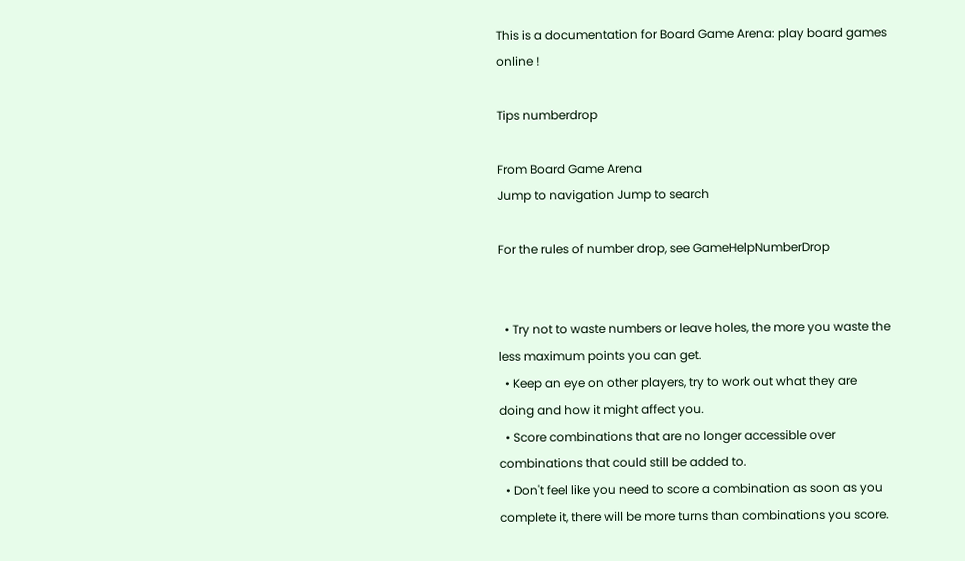This is a documentation for Board Game Arena: play board games online !

Tips numberdrop

From Board Game Arena
Jump to navigation Jump to search

For the rules of number drop, see GameHelpNumberDrop


  • Try not to waste numbers or leave holes, the more you waste the less maximum points you can get.
  • Keep an eye on other players, try to work out what they are doing and how it might affect you.
  • Score combinations that are no longer accessible over combinations that could still be added to.
  • Don't feel like you need to score a combination as soon as you complete it, there will be more turns than combinations you score.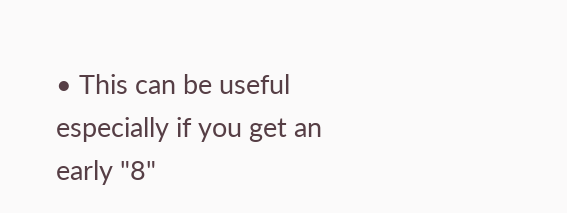• This can be useful especially if you get an early "8"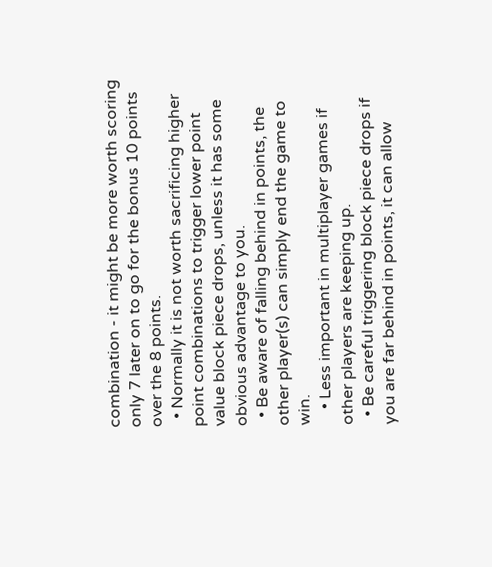combination - it might be more worth scoring only 7 later on to go for the bonus 10 points over the 8 points.
  • Normally it is not worth sacrificing higher point combinations to trigger lower point value block piece drops, unless it has some obvious advantage to you.
  • Be aware of falling behind in points, the other player(s) can simply end the game to win.
    • Less important in multiplayer games if other players are keeping up.
  • Be careful triggering block piece drops if you are far behind in points, it can allow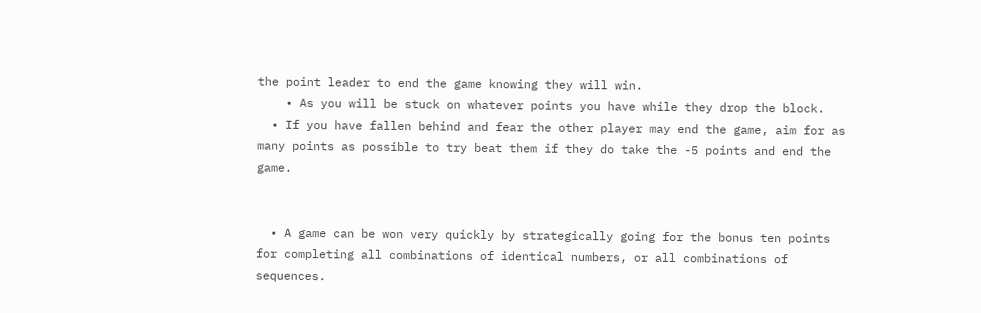the point leader to end the game knowing they will win.
    • As you will be stuck on whatever points you have while they drop the block.
  • If you have fallen behind and fear the other player may end the game, aim for as many points as possible to try beat them if they do take the -5 points and end the game.


  • A game can be won very quickly by strategically going for the bonus ten points for completing all combinations of identical numbers, or all combinations of sequences.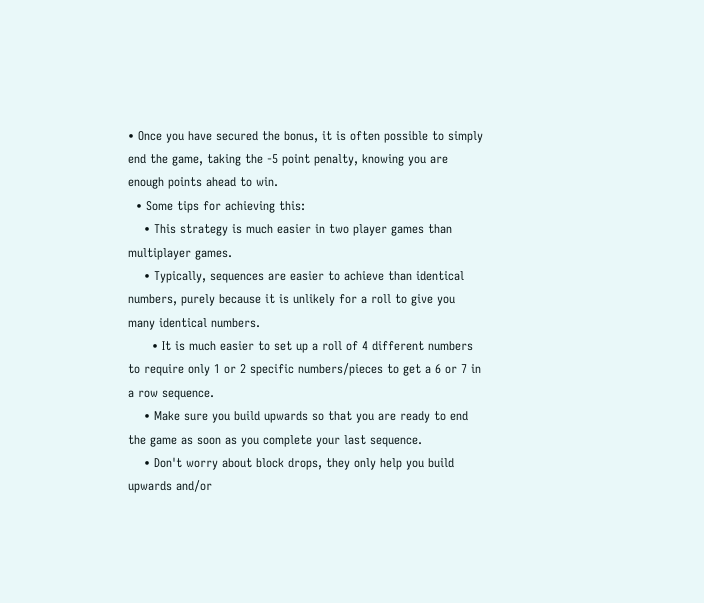• Once you have secured the bonus, it is often possible to simply end the game, taking the -5 point penalty, knowing you are enough points ahead to win.
  • Some tips for achieving this:
    • This strategy is much easier in two player games than multiplayer games.
    • Typically, sequences are easier to achieve than identical numbers, purely because it is unlikely for a roll to give you many identical numbers.
      • It is much easier to set up a roll of 4 different numbers to require only 1 or 2 specific numbers/pieces to get a 6 or 7 in a row sequence.
    • Make sure you build upwards so that you are ready to end the game as soon as you complete your last sequence.
    • Don't worry about block drops, they only help you build upwards and/or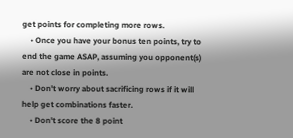get points for completing more rows.
    • Once you have your bonus ten points, try to end the game ASAP, assuming you opponent(s) are not close in points.
    • Don't worry about sacrificing rows if it will help get combinations faster.
    • Don't score the 8 point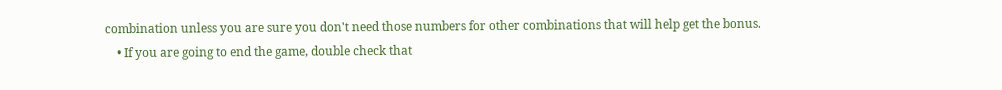combination unless you are sure you don't need those numbers for other combinations that will help get the bonus.
    • If you are going to end the game, double check that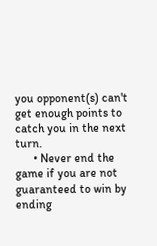you opponent(s) can't get enough points to catch you in the next turn.
      • Never end the game if you are not guaranteed to win by ending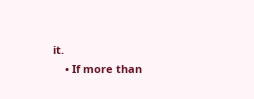it.
    • If more than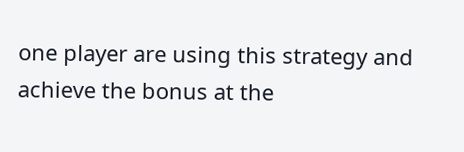one player are using this strategy and achieve the bonus at the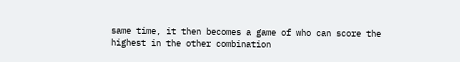same time, it then becomes a game of who can score the highest in the other combination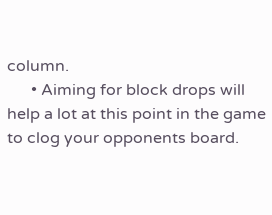column.
      • Aiming for block drops will help a lot at this point in the game to clog your opponents board.